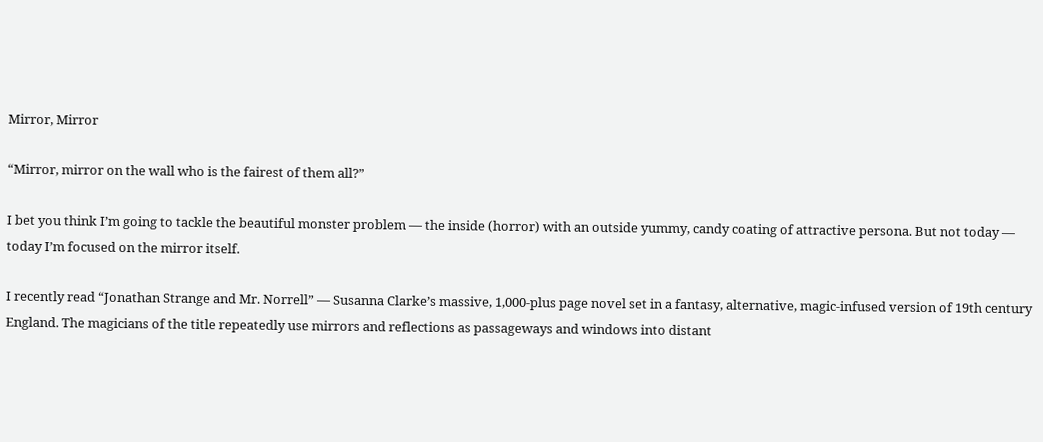Mirror, Mirror

“Mirror, mirror on the wall who is the fairest of them all?”

I bet you think I’m going to tackle the beautiful monster problem — the inside (horror) with an outside yummy, candy coating of attractive persona. But not today — today I’m focused on the mirror itself.

I recently read “Jonathan Strange and Mr. Norrell” — Susanna Clarke’s massive, 1,000-plus page novel set in a fantasy, alternative, magic-infused version of 19th century England. The magicians of the title repeatedly use mirrors and reflections as passageways and windows into distant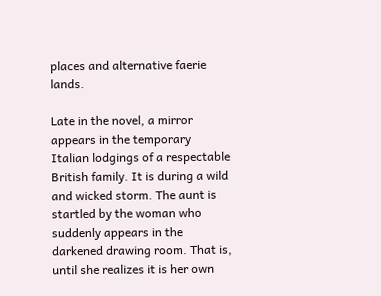places and alternative faerie lands.

Late in the novel, a mirror appears in the temporary Italian lodgings of a respectable British family. It is during a wild and wicked storm. The aunt is startled by the woman who suddenly appears in the darkened drawing room. That is, until she realizes it is her own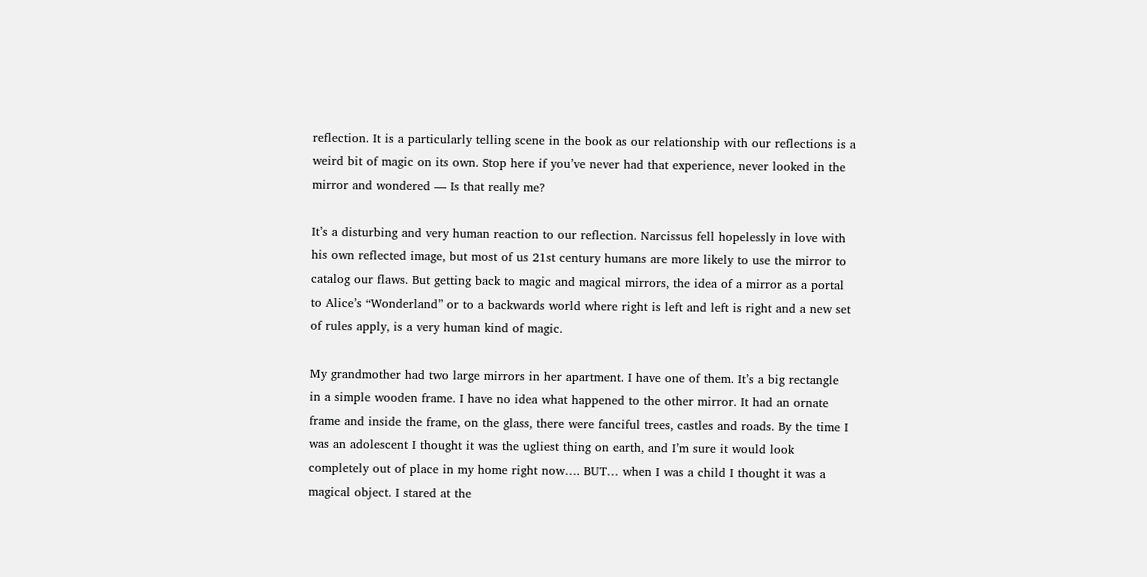reflection. It is a particularly telling scene in the book as our relationship with our reflections is a weird bit of magic on its own. Stop here if you’ve never had that experience, never looked in the mirror and wondered — Is that really me?

It’s a disturbing and very human reaction to our reflection. Narcissus fell hopelessly in love with his own reflected image, but most of us 21st century humans are more likely to use the mirror to catalog our flaws. But getting back to magic and magical mirrors, the idea of a mirror as a portal to Alice’s “Wonderland” or to a backwards world where right is left and left is right and a new set of rules apply, is a very human kind of magic.

My grandmother had two large mirrors in her apartment. I have one of them. It’s a big rectangle in a simple wooden frame. I have no idea what happened to the other mirror. It had an ornate frame and inside the frame, on the glass, there were fanciful trees, castles and roads. By the time I was an adolescent I thought it was the ugliest thing on earth, and I’m sure it would look completely out of place in my home right now…. BUT… when I was a child I thought it was a magical object. I stared at the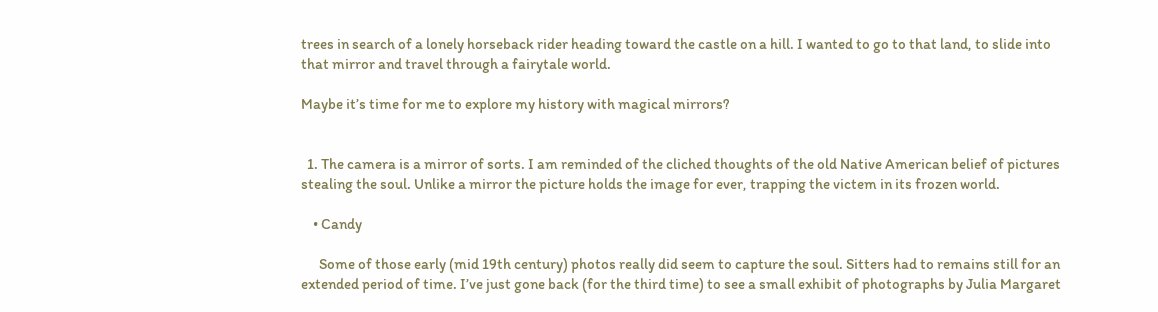trees in search of a lonely horseback rider heading toward the castle on a hill. I wanted to go to that land, to slide into that mirror and travel through a fairytale world.

Maybe it’s time for me to explore my history with magical mirrors?


  1. The camera is a mirror of sorts. I am reminded of the cliched thoughts of the old Native American belief of pictures stealing the soul. Unlike a mirror the picture holds the image for ever, trapping the victem in its frozen world.

    • Candy

      Some of those early (mid 19th century) photos really did seem to capture the soul. Sitters had to remains still for an extended period of time. I’ve just gone back (for the third time) to see a small exhibit of photographs by Julia Margaret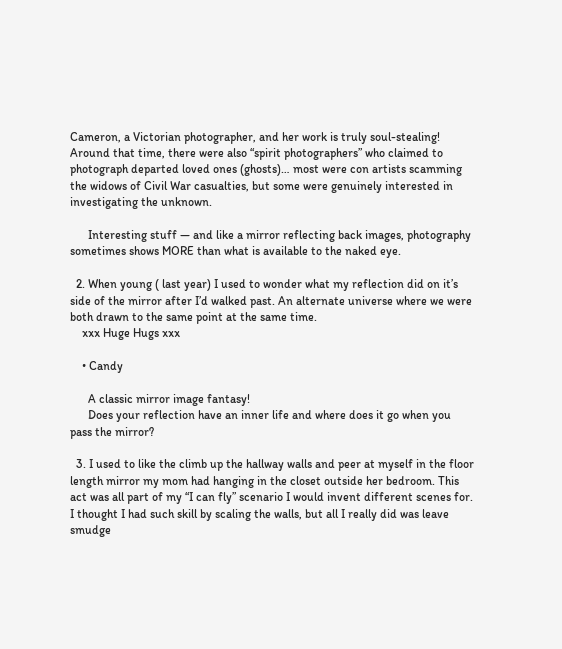Cameron, a Victorian photographer, and her work is truly soul-stealing! Around that time, there were also “spirit photographers” who claimed to photograph departed loved ones (ghosts)… most were con artists scamming the widows of Civil War casualties, but some were genuinely interested in investigating the unknown.

      Interesting stuff — and like a mirror reflecting back images, photography sometimes shows MORE than what is available to the naked eye.

  2. When young ( last year) I used to wonder what my reflection did on it’s side of the mirror after I’d walked past. An alternate universe where we were both drawn to the same point at the same time.
    xxx Huge Hugs xxx

    • Candy

      A classic mirror image fantasy!
      Does your reflection have an inner life and where does it go when you pass the mirror?

  3. I used to like the climb up the hallway walls and peer at myself in the floor length mirror my mom had hanging in the closet outside her bedroom. This act was all part of my “I can fly” scenario I would invent different scenes for. I thought I had such skill by scaling the walls, but all I really did was leave smudge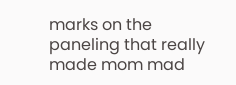marks on the paneling that really made mom mad